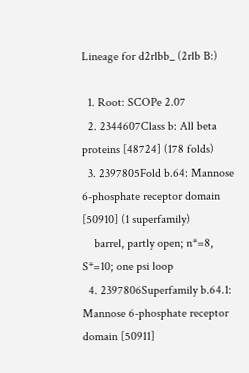Lineage for d2rlbb_ (2rlb B:)

  1. Root: SCOPe 2.07
  2. 2344607Class b: All beta proteins [48724] (178 folds)
  3. 2397805Fold b.64: Mannose 6-phosphate receptor domain [50910] (1 superfamily)
    barrel, partly open; n*=8, S*=10; one psi loop
  4. 2397806Superfamily b.64.1: Mannose 6-phosphate receptor domain [50911]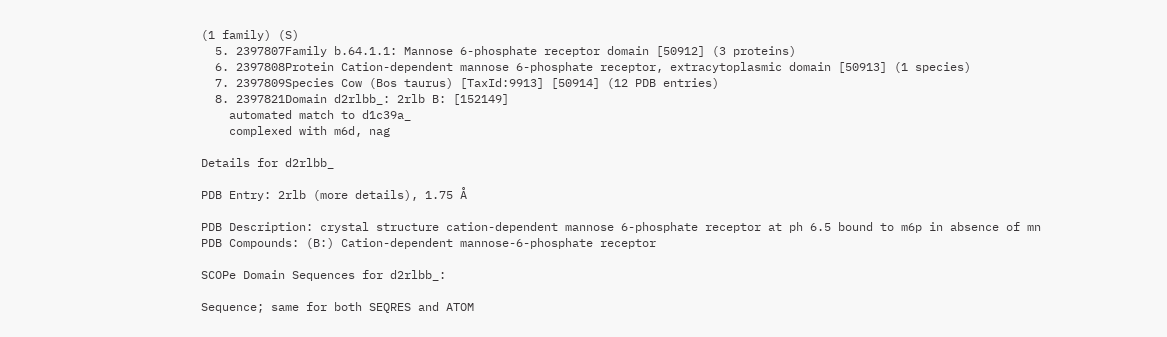(1 family) (S)
  5. 2397807Family b.64.1.1: Mannose 6-phosphate receptor domain [50912] (3 proteins)
  6. 2397808Protein Cation-dependent mannose 6-phosphate receptor, extracytoplasmic domain [50913] (1 species)
  7. 2397809Species Cow (Bos taurus) [TaxId:9913] [50914] (12 PDB entries)
  8. 2397821Domain d2rlbb_: 2rlb B: [152149]
    automated match to d1c39a_
    complexed with m6d, nag

Details for d2rlbb_

PDB Entry: 2rlb (more details), 1.75 Å

PDB Description: crystal structure cation-dependent mannose 6-phosphate receptor at ph 6.5 bound to m6p in absence of mn
PDB Compounds: (B:) Cation-dependent mannose-6-phosphate receptor

SCOPe Domain Sequences for d2rlbb_:

Sequence; same for both SEQRES and ATOM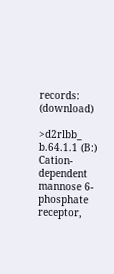records: (download)

>d2rlbb_ b.64.1.1 (B:) Cation-dependent mannose 6-phosphate receptor,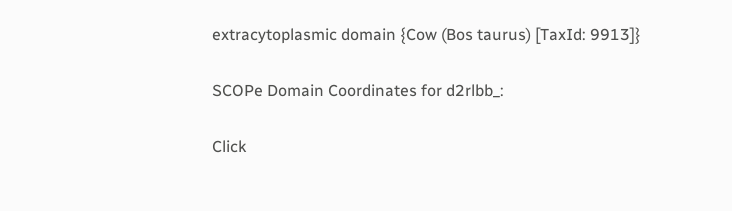extracytoplasmic domain {Cow (Bos taurus) [TaxId: 9913]}

SCOPe Domain Coordinates for d2rlbb_:

Click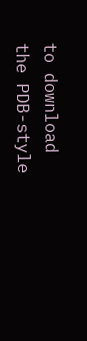to download the PDB-style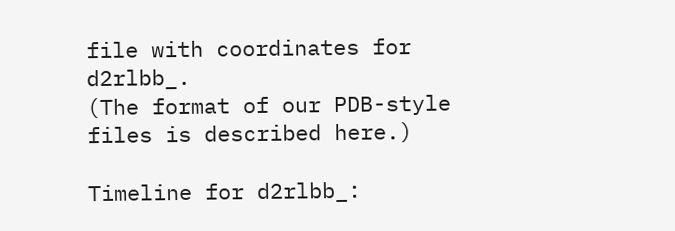file with coordinates for d2rlbb_.
(The format of our PDB-style files is described here.)

Timeline for d2rlbb_: